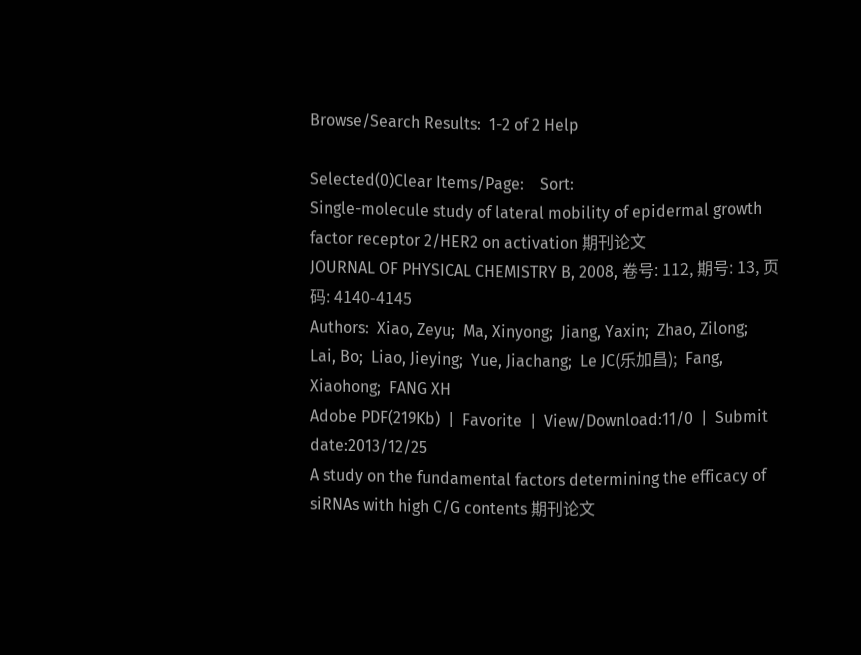Browse/Search Results:  1-2 of 2 Help

Selected(0)Clear Items/Page:    Sort:
Single-molecule study of lateral mobility of epidermal growth factor receptor 2/HER2 on activation 期刊论文
JOURNAL OF PHYSICAL CHEMISTRY B, 2008, 卷号: 112, 期号: 13, 页码: 4140-4145
Authors:  Xiao, Zeyu;  Ma, Xinyong;  Jiang, Yaxin;  Zhao, Zilong;  Lai, Bo;  Liao, Jieying;  Yue, Jiachang;  Le JC(乐加昌);  Fang, Xiaohong;  FANG XH
Adobe PDF(219Kb)  |  Favorite  |  View/Download:11/0  |  Submit date:2013/12/25
A study on the fundamental factors determining the efficacy of siRNAs with high C/G contents 期刊论文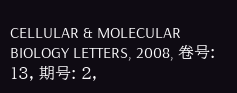CELLULAR & MOLECULAR BIOLOGY LETTERS, 2008, 卷号: 13, 期号: 2,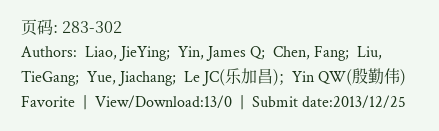页码: 283-302
Authors:  Liao, JieYing;  Yin, James Q;  Chen, Fang;  Liu, TieGang;  Yue, Jiachang;  Le JC(乐加昌);  Yin QW(殷勤伟)
Favorite  |  View/Download:13/0  |  Submit date:2013/12/25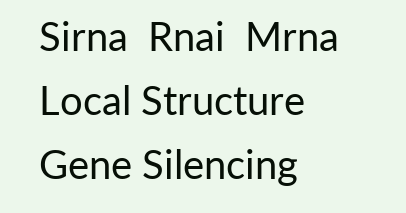Sirna  Rnai  Mrna  Local Structure  Gene Silencing